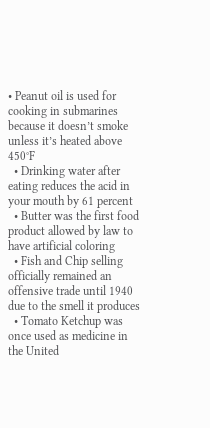• Peanut oil is used for cooking in submarines because it doesn’t smoke unless it’s heated above 450°F
  • Drinking water after eating reduces the acid in your mouth by 61 percent
  • Butter was the first food product allowed by law to have artificial coloring
  • Fish and Chip selling officially remained an offensive trade until 1940 due to the smell it produces
  • Tomato Ketchup was once used as medicine in the United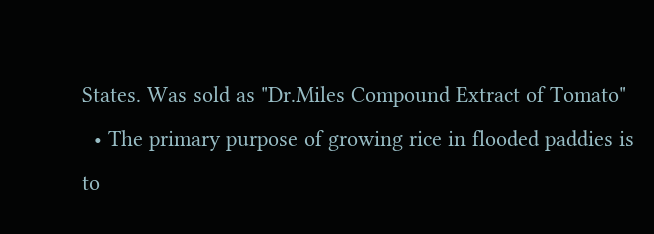States. Was sold as "Dr.Miles Compound Extract of Tomato"
  • The primary purpose of growing rice in flooded paddies is to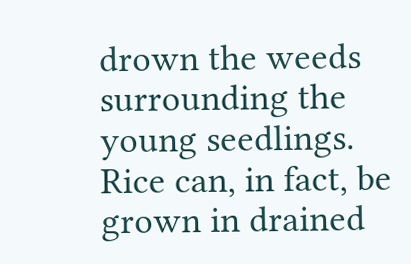drown the weeds surrounding the young seedlings. Rice can, in fact, be grown in drained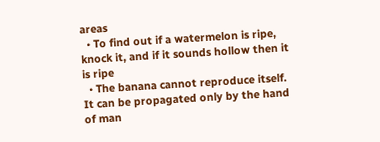areas
  • To find out if a watermelon is ripe, knock it, and if it sounds hollow then it is ripe
  • The banana cannot reproduce itself. It can be propagated only by the hand of man